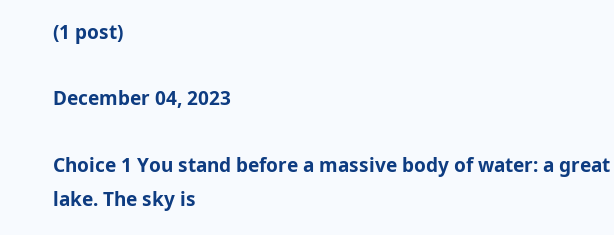(1 post)

December 04, 2023

Choice 1 You stand before a massive body of water: a great lake. The sky is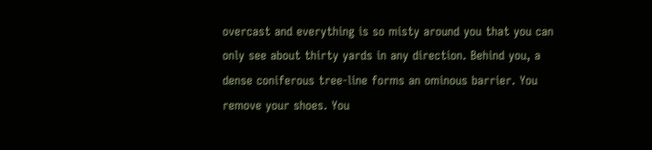overcast and everything is so misty around you that you can only see about thirty yards in any direction. Behind you, a dense coniferous tree-line forms an ominous barrier. You remove your shoes. You